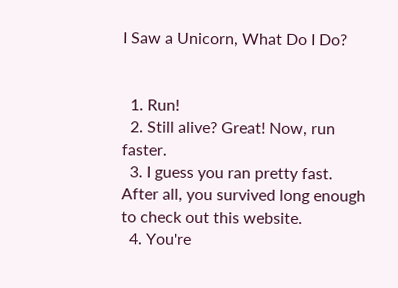I Saw a Unicorn, What Do I Do?


  1. Run!
  2. Still alive? Great! Now, run faster.
  3. I guess you ran pretty fast. After all, you survived long enough to check out this website.
  4. You're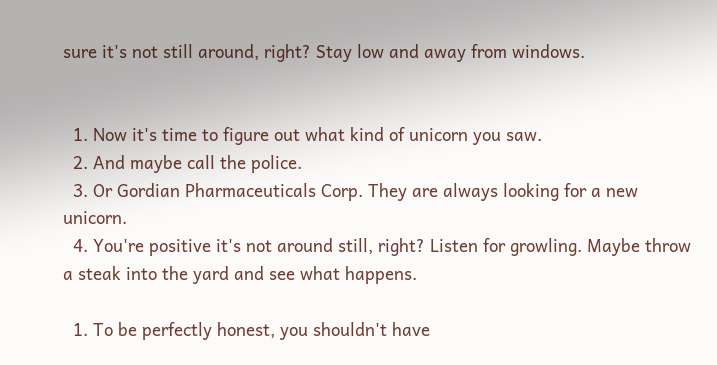sure it's not still around, right? Stay low and away from windows.


  1. Now it's time to figure out what kind of unicorn you saw.
  2. And maybe call the police.
  3. Or Gordian Pharmaceuticals Corp. They are always looking for a new unicorn.
  4. You're positive it's not around still, right? Listen for growling. Maybe throw a steak into the yard and see what happens.

  1. To be perfectly honest, you shouldn't have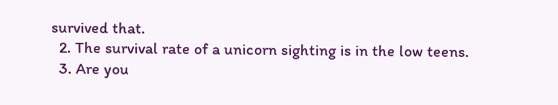survived that.
  2. The survival rate of a unicorn sighting is in the low teens.
  3. Are you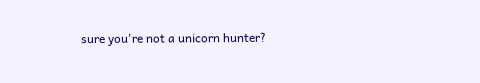sure you're not a unicorn hunter?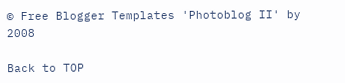© Free Blogger Templates 'Photoblog II' by 2008

Back to TOP